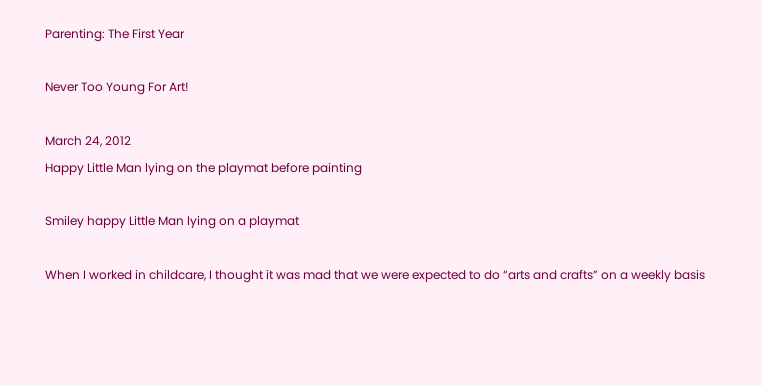Parenting: The First Year

Never Too Young For Art!

March 24, 2012
Happy Little Man lying on the playmat before painting

Smiley happy Little Man lying on a playmat

When I worked in childcare, I thought it was mad that we were expected to do “arts and crafts” on a weekly basis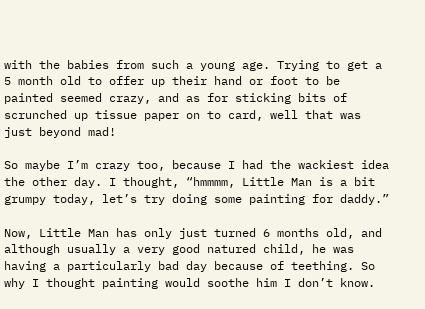with the babies from such a young age. Trying to get a 5 month old to offer up their hand or foot to be painted seemed crazy, and as for sticking bits of scrunched up tissue paper on to card, well that was just beyond mad!

So maybe I’m crazy too, because I had the wackiest idea the other day. I thought, “hmmmm, Little Man is a bit grumpy today, let’s try doing some painting for daddy.”

Now, Little Man has only just turned 6 months old, and although usually a very good natured child, he was having a particularly bad day because of teething. So why I thought painting would soothe him I don’t know.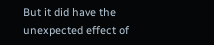But it did have the unexpected effect of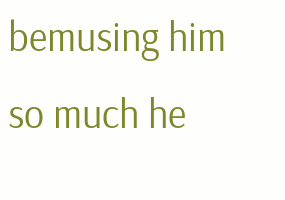bemusing him so much he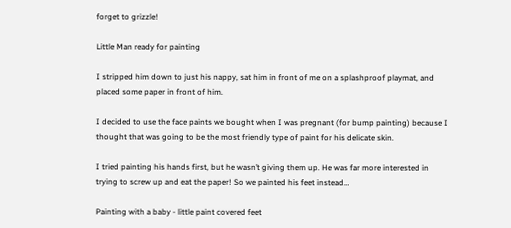forget to grizzle!

Little Man ready for painting

I stripped him down to just his nappy, sat him in front of me on a splashproof playmat, and placed some paper in front of him.

I decided to use the face paints we bought when I was pregnant (for bump painting) because I thought that was going to be the most friendly type of paint for his delicate skin.

I tried painting his hands first, but he wasn’t giving them up. He was far more interested in trying to screw up and eat the paper! So we painted his feet instead…

Painting with a baby - little paint covered feet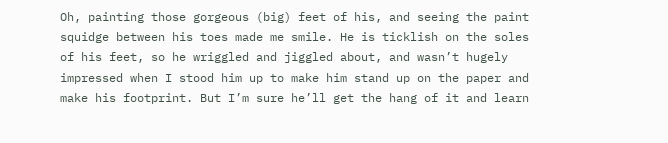Oh, painting those gorgeous (big) feet of his, and seeing the paint squidge between his toes made me smile. He is ticklish on the soles of his feet, so he wriggled and jiggled about, and wasn’t hugely impressed when I stood him up to make him stand up on the paper and make his footprint. But I’m sure he’ll get the hang of it and learn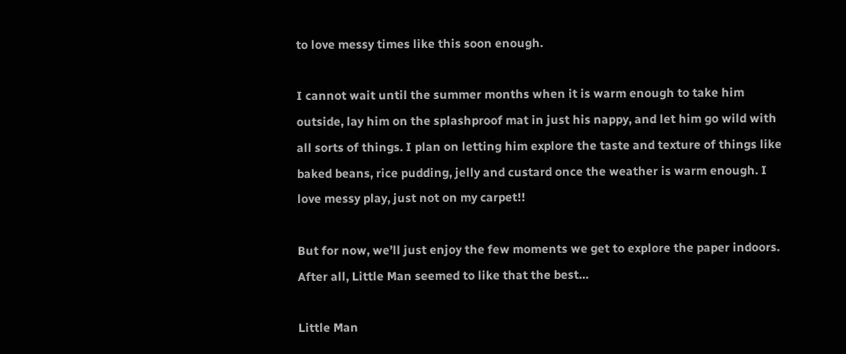to love messy times like this soon enough.

I cannot wait until the summer months when it is warm enough to take him outside, lay him on the splashproof mat in just his nappy, and let him go wild with all sorts of things. I plan on letting him explore the taste and texture of things like baked beans, rice pudding, jelly and custard once the weather is warm enough. I love messy play, just not on my carpet!!

But for now, we’ll just enjoy the few moments we get to explore the paper indoors. After all, Little Man seemed to like that the best…

Little Man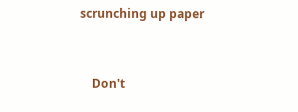scrunching up paper


    Don't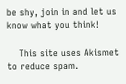be shy, join in and let us know what you think!

    This site uses Akismet to reduce spam.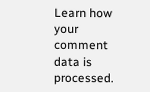Learn how your comment data is processed.